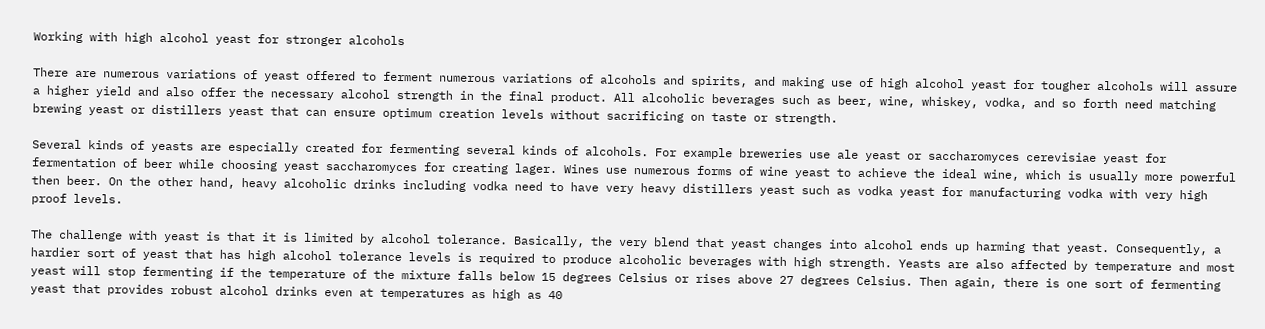Working with high alcohol yeast for stronger alcohols

There are numerous variations of yeast offered to ferment numerous variations of alcohols and spirits, and making use of high alcohol yeast for tougher alcohols will assure a higher yield and also offer the necessary alcohol strength in the final product. All alcoholic beverages such as beer, wine, whiskey, vodka, and so forth need matching brewing yeast or distillers yeast that can ensure optimum creation levels without sacrificing on taste or strength.

Several kinds of yeasts are especially created for fermenting several kinds of alcohols. For example breweries use ale yeast or saccharomyces cerevisiae yeast for fermentation of beer while choosing yeast saccharomyces for creating lager. Wines use numerous forms of wine yeast to achieve the ideal wine, which is usually more powerful then beer. On the other hand, heavy alcoholic drinks including vodka need to have very heavy distillers yeast such as vodka yeast for manufacturing vodka with very high proof levels.

The challenge with yeast is that it is limited by alcohol tolerance. Basically, the very blend that yeast changes into alcohol ends up harming that yeast. Consequently, a hardier sort of yeast that has high alcohol tolerance levels is required to produce alcoholic beverages with high strength. Yeasts are also affected by temperature and most yeast will stop fermenting if the temperature of the mixture falls below 15 degrees Celsius or rises above 27 degrees Celsius. Then again, there is one sort of fermenting yeast that provides robust alcohol drinks even at temperatures as high as 40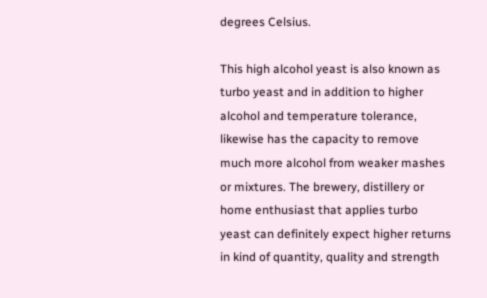degrees Celsius.

This high alcohol yeast is also known as turbo yeast and in addition to higher alcohol and temperature tolerance, likewise has the capacity to remove much more alcohol from weaker mashes or mixtures. The brewery, distillery or home enthusiast that applies turbo yeast can definitely expect higher returns in kind of quantity, quality and strength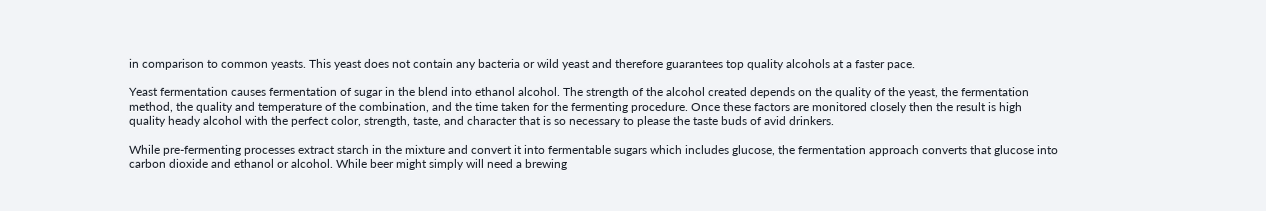in comparison to common yeasts. This yeast does not contain any bacteria or wild yeast and therefore guarantees top quality alcohols at a faster pace.

Yeast fermentation causes fermentation of sugar in the blend into ethanol alcohol. The strength of the alcohol created depends on the quality of the yeast, the fermentation method, the quality and temperature of the combination, and the time taken for the fermenting procedure. Once these factors are monitored closely then the result is high quality heady alcohol with the perfect color, strength, taste, and character that is so necessary to please the taste buds of avid drinkers.

While pre-fermenting processes extract starch in the mixture and convert it into fermentable sugars which includes glucose, the fermentation approach converts that glucose into carbon dioxide and ethanol or alcohol. While beer might simply will need a brewing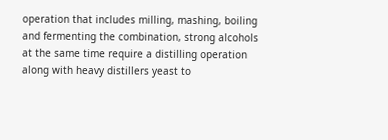operation that includes milling, mashing, boiling and fermenting the combination, strong alcohols at the same time require a distilling operation along with heavy distillers yeast to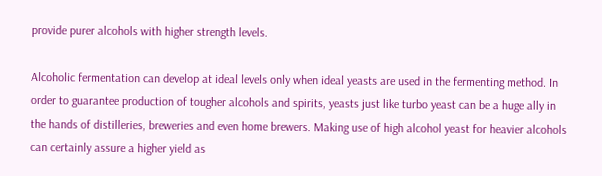provide purer alcohols with higher strength levels.

Alcoholic fermentation can develop at ideal levels only when ideal yeasts are used in the fermenting method. In order to guarantee production of tougher alcohols and spirits, yeasts just like turbo yeast can be a huge ally in the hands of distilleries, breweries and even home brewers. Making use of high alcohol yeast for heavier alcohols can certainly assure a higher yield as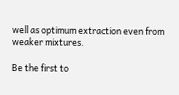well as optimum extraction even from weaker mixtures.

Be the first to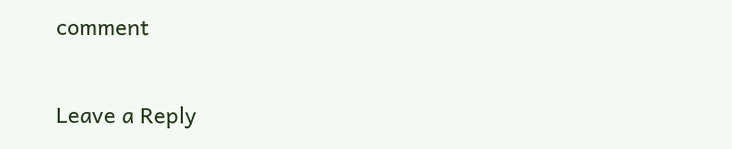comment

Leave a Reply